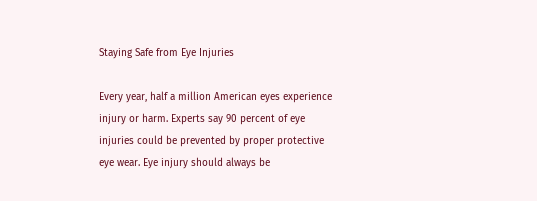Staying Safe from Eye Injuries

Every year, half a million American eyes experience injury or harm. Experts say 90 percent of eye injuries could be prevented by proper protective eye wear. Eye injury should always be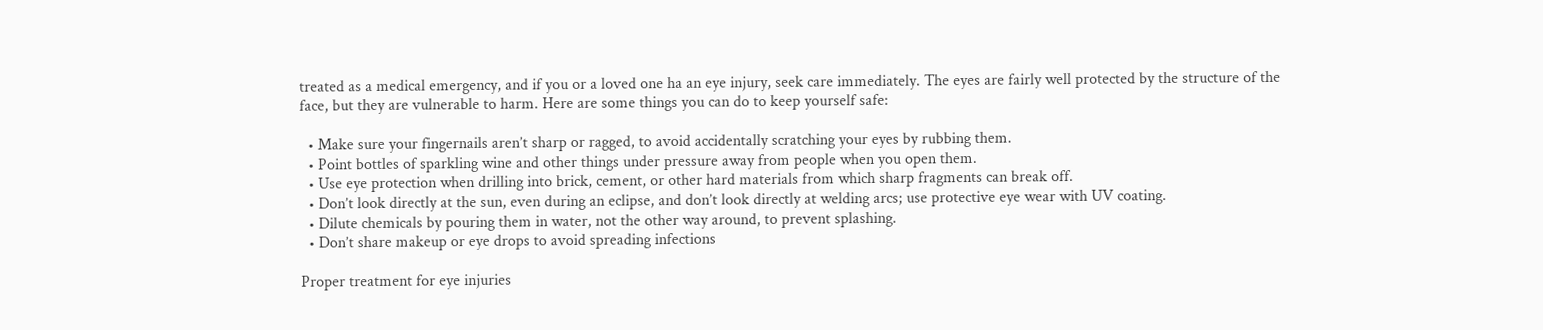treated as a medical emergency, and if you or a loved one ha an eye injury, seek care immediately. The eyes are fairly well protected by the structure of the face, but they are vulnerable to harm. Here are some things you can do to keep yourself safe:

  • Make sure your fingernails aren’t sharp or ragged, to avoid accidentally scratching your eyes by rubbing them.
  • Point bottles of sparkling wine and other things under pressure away from people when you open them.
  • Use eye protection when drilling into brick, cement, or other hard materials from which sharp fragments can break off.
  • Don’t look directly at the sun, even during an eclipse, and don’t look directly at welding arcs; use protective eye wear with UV coating.
  • Dilute chemicals by pouring them in water, not the other way around, to prevent splashing.
  • Don’t share makeup or eye drops to avoid spreading infections

Proper treatment for eye injuries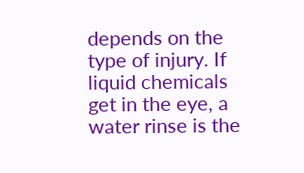depends on the type of injury. If liquid chemicals get in the eye, a water rinse is the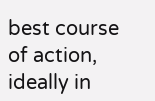best course of action, ideally in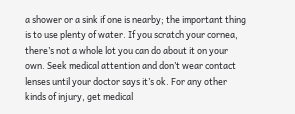a shower or a sink if one is nearby; the important thing is to use plenty of water. If you scratch your cornea, there’s not a whole lot you can do about it on your own. Seek medical attention and don’t wear contact lenses until your doctor says it’s ok. For any other kinds of injury, get medical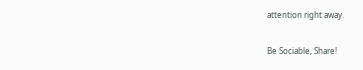attention right away.

Be Sociable, Share!